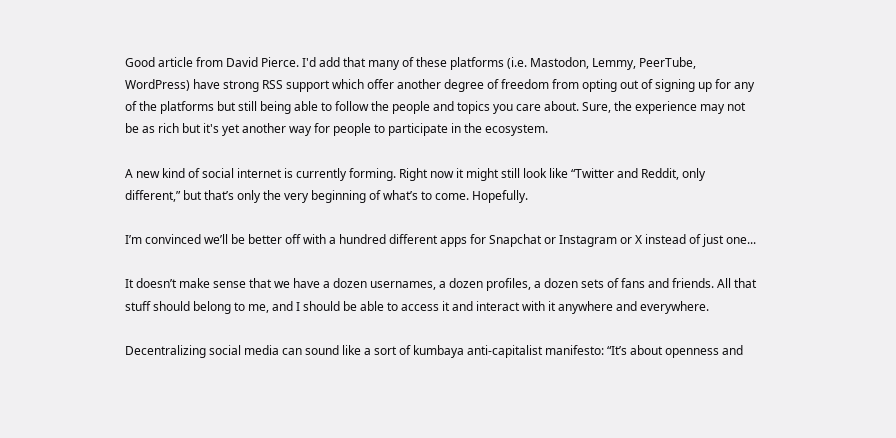Good article from David Pierce. I'd add that many of these platforms (i.e. Mastodon, Lemmy, PeerTube, WordPress) have strong RSS support which offer another degree of freedom from opting out of signing up for any of the platforms but still being able to follow the people and topics you care about. Sure, the experience may not be as rich but it's yet another way for people to participate in the ecosystem.

A new kind of social internet is currently forming. Right now it might still look like “Twitter and Reddit, only different,” but that’s only the very beginning of what’s to come. Hopefully.

I’m convinced we’ll be better off with a hundred different apps for Snapchat or Instagram or X instead of just one...

It doesn’t make sense that we have a dozen usernames, a dozen profiles, a dozen sets of fans and friends. All that stuff should belong to me, and I should be able to access it and interact with it anywhere and everywhere.

Decentralizing social media can sound like a sort of kumbaya anti-capitalist manifesto: “It’s about openness and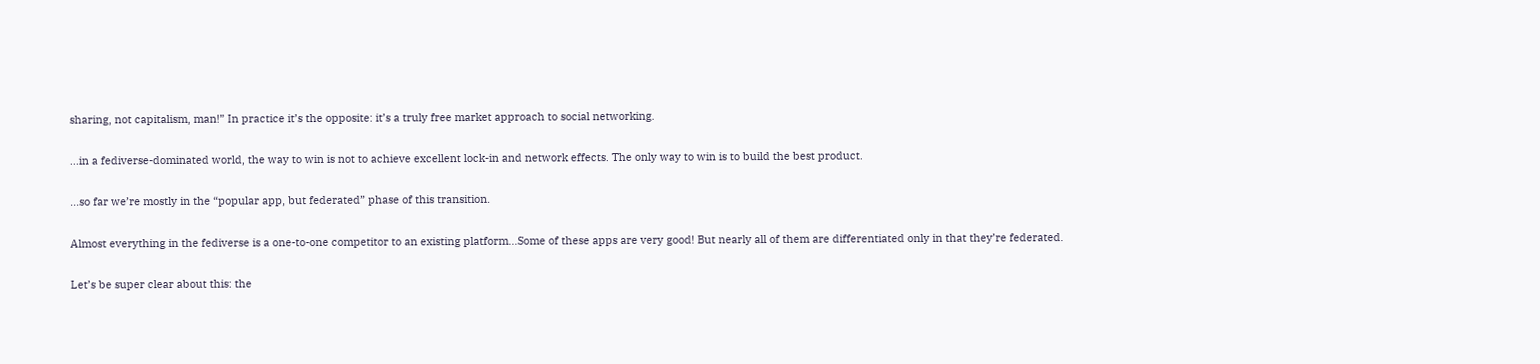sharing, not capitalism, man!” In practice it’s the opposite: it’s a truly free market approach to social networking.

...in a fediverse-dominated world, the way to win is not to achieve excellent lock-in and network effects. The only way to win is to build the best product.

...so far we’re mostly in the “popular app, but federated” phase of this transition.

Almost everything in the fediverse is a one-to-one competitor to an existing platform...Some of these apps are very good! But nearly all of them are differentiated only in that they’re federated.

Let’s be super clear about this: the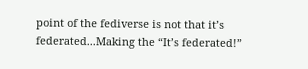point of the fediverse is not that it’s federated...Making the “It’s federated!”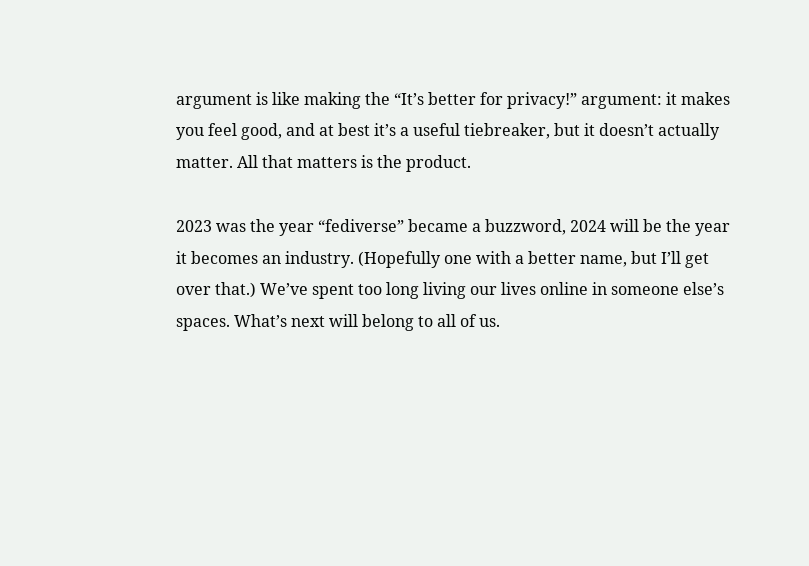argument is like making the “It’s better for privacy!” argument: it makes you feel good, and at best it’s a useful tiebreaker, but it doesn’t actually matter. All that matters is the product.

2023 was the year “fediverse” became a buzzword, 2024 will be the year it becomes an industry. (Hopefully one with a better name, but I’ll get over that.) We’ve spent too long living our lives online in someone else’s spaces. What’s next will belong to all of us.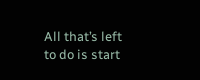All that’s left to do is start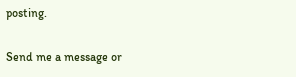posting.

Send me a message or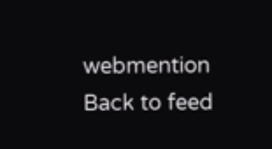webmention
Back to feed